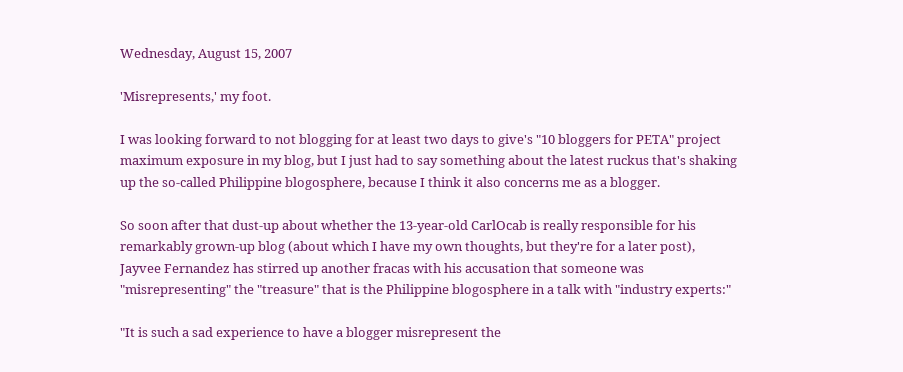Wednesday, August 15, 2007

'Misrepresents,' my foot.

I was looking forward to not blogging for at least two days to give's "10 bloggers for PETA" project maximum exposure in my blog, but I just had to say something about the latest ruckus that's shaking up the so-called Philippine blogosphere, because I think it also concerns me as a blogger.

So soon after that dust-up about whether the 13-year-old CarlOcab is really responsible for his remarkably grown-up blog (about which I have my own thoughts, but they're for a later post), Jayvee Fernandez has stirred up another fracas with his accusation that someone was "misrepresenting" the "treasure" that is the Philippine blogosphere in a talk with "industry experts:"

"It is such a sad experience to have a blogger misrepresent the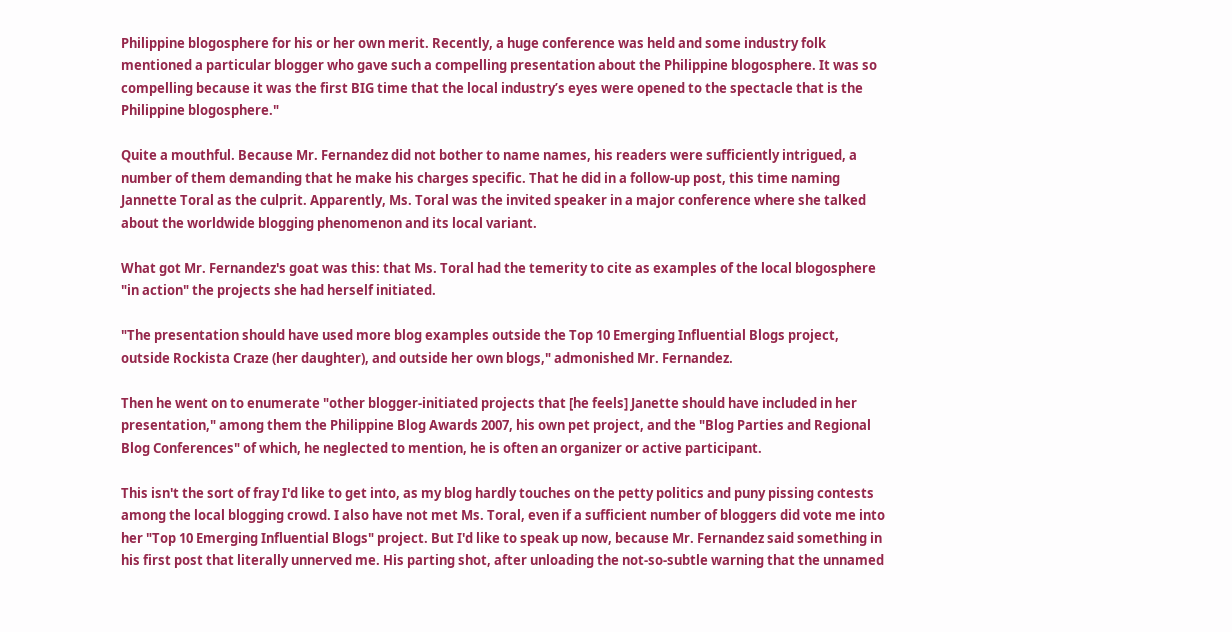Philippine blogosphere for his or her own merit. Recently, a huge conference was held and some industry folk mentioned a particular blogger who gave such a compelling presentation about the Philippine blogosphere. It was so compelling because it was the first BIG time that the local industry’s eyes were opened to the spectacle that is the Philippine blogosphere."

Quite a mouthful. Because Mr. Fernandez did not bother to name names, his readers were sufficiently intrigued, a number of them demanding that he make his charges specific. That he did in a follow-up post, this time naming Jannette Toral as the culprit. Apparently, Ms. Toral was the invited speaker in a major conference where she talked about the worldwide blogging phenomenon and its local variant.

What got Mr. Fernandez's goat was this: that Ms. Toral had the temerity to cite as examples of the local blogosphere "in action" the projects she had herself initiated.

"The presentation should have used more blog examples outside the Top 10 Emerging Influential Blogs project, outside Rockista Craze (her daughter), and outside her own blogs," admonished Mr. Fernandez.

Then he went on to enumerate "other blogger-initiated projects that [he feels] Janette should have included in her presentation," among them the Philippine Blog Awards 2007, his own pet project, and the "Blog Parties and Regional Blog Conferences" of which, he neglected to mention, he is often an organizer or active participant.

This isn't the sort of fray I'd like to get into, as my blog hardly touches on the petty politics and puny pissing contests among the local blogging crowd. I also have not met Ms. Toral, even if a sufficient number of bloggers did vote me into her "Top 10 Emerging Influential Blogs" project. But I'd like to speak up now, because Mr. Fernandez said something in his first post that literally unnerved me. His parting shot, after unloading the not-so-subtle warning that the unnamed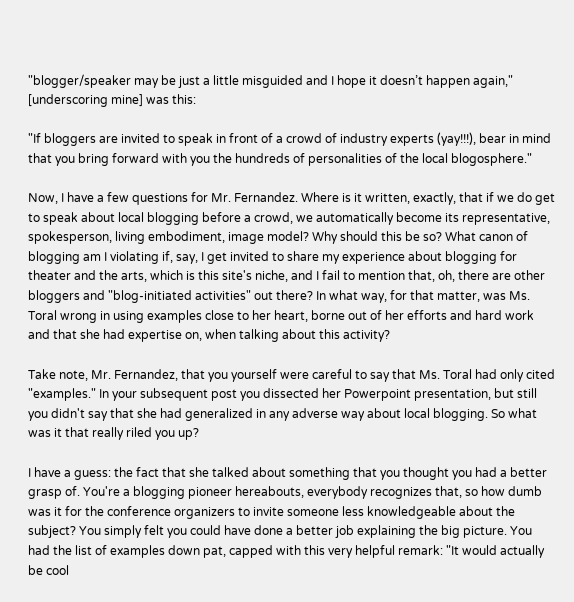"blogger/speaker may be just a little misguided and I hope it doesn’t happen again," [underscoring mine] was this:

"If bloggers are invited to speak in front of a crowd of industry experts (yay!!!), bear in mind that you bring forward with you the hundreds of personalities of the local blogosphere."

Now, I have a few questions for Mr. Fernandez. Where is it written, exactly, that if we do get to speak about local blogging before a crowd, we automatically become its representative, spokesperson, living embodiment, image model? Why should this be so? What canon of blogging am I violating if, say, I get invited to share my experience about blogging for theater and the arts, which is this site's niche, and I fail to mention that, oh, there are other bloggers and "blog-initiated activities" out there? In what way, for that matter, was Ms. Toral wrong in using examples close to her heart, borne out of her efforts and hard work and that she had expertise on, when talking about this activity?

Take note, Mr. Fernandez, that you yourself were careful to say that Ms. Toral had only cited "examples." In your subsequent post you dissected her Powerpoint presentation, but still you didn't say that she had generalized in any adverse way about local blogging. So what was it that really riled you up?

I have a guess: the fact that she talked about something that you thought you had a better grasp of. You're a blogging pioneer hereabouts, everybody recognizes that, so how dumb was it for the conference organizers to invite someone less knowledgeable about the subject? You simply felt you could have done a better job explaining the big picture. You had the list of examples down pat, capped with this very helpful remark: "It would actually be cool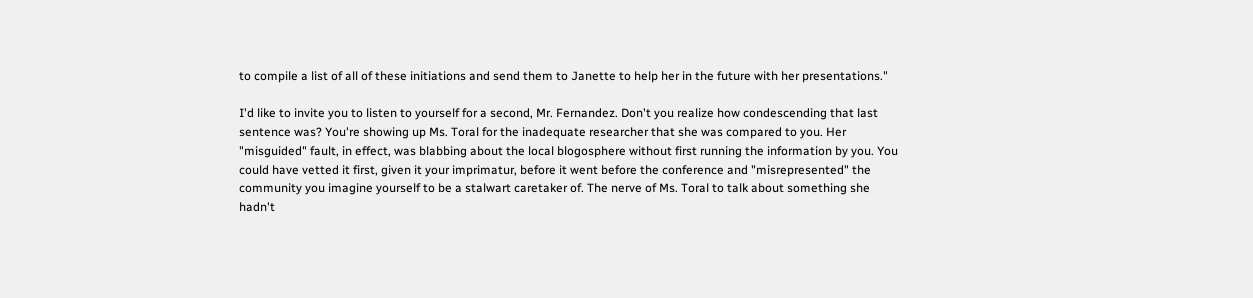to compile a list of all of these initiations and send them to Janette to help her in the future with her presentations."

I'd like to invite you to listen to yourself for a second, Mr. Fernandez. Don't you realize how condescending that last sentence was? You're showing up Ms. Toral for the inadequate researcher that she was compared to you. Her "misguided" fault, in effect, was blabbing about the local blogosphere without first running the information by you. You could have vetted it first, given it your imprimatur, before it went before the conference and "misrepresented" the community you imagine yourself to be a stalwart caretaker of. The nerve of Ms. Toral to talk about something she hadn't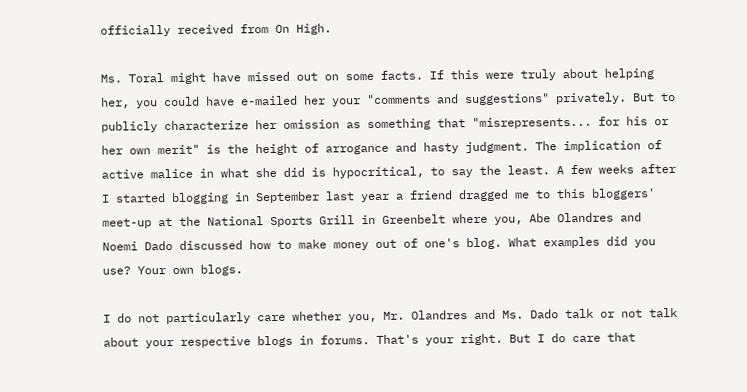officially received from On High.

Ms. Toral might have missed out on some facts. If this were truly about helping her, you could have e-mailed her your "comments and suggestions" privately. But to publicly characterize her omission as something that "misrepresents... for his or her own merit" is the height of arrogance and hasty judgment. The implication of active malice in what she did is hypocritical, to say the least. A few weeks after I started blogging in September last year a friend dragged me to this bloggers' meet-up at the National Sports Grill in Greenbelt where you, Abe Olandres and Noemi Dado discussed how to make money out of one's blog. What examples did you use? Your own blogs.

I do not particularly care whether you, Mr. Olandres and Ms. Dado talk or not talk about your respective blogs in forums. That's your right. But I do care that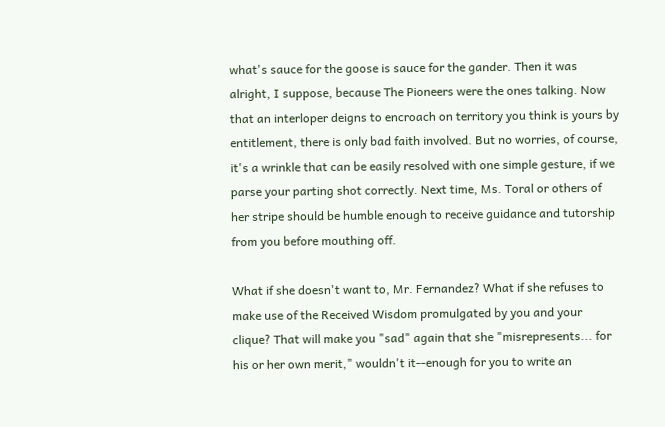what's sauce for the goose is sauce for the gander. Then it was alright, I suppose, because The Pioneers were the ones talking. Now that an interloper deigns to encroach on territory you think is yours by entitlement, there is only bad faith involved. But no worries, of course, it's a wrinkle that can be easily resolved with one simple gesture, if we parse your parting shot correctly. Next time, Ms. Toral or others of her stripe should be humble enough to receive guidance and tutorship from you before mouthing off.

What if she doesn't want to, Mr. Fernandez? What if she refuses to make use of the Received Wisdom promulgated by you and your clique? That will make you "sad" again that she "misrepresents... for his or her own merit," wouldn't it--enough for you to write an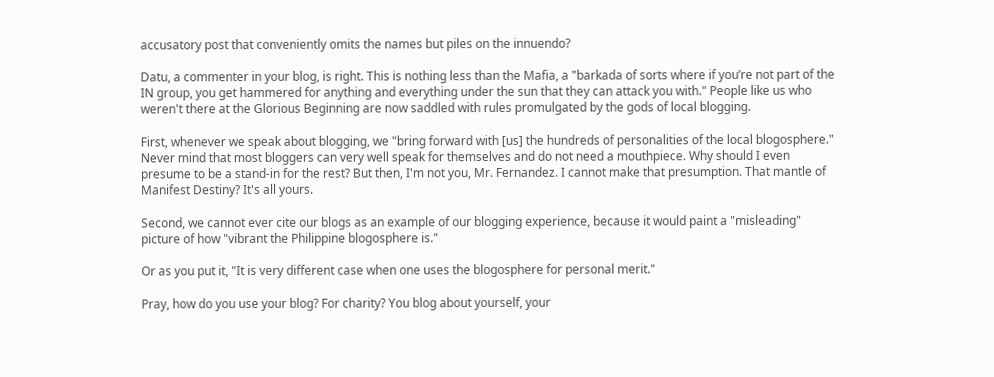accusatory post that conveniently omits the names but piles on the innuendo?

Datu, a commenter in your blog, is right. This is nothing less than the Mafia, a "barkada of sorts where if you’re not part of the IN group, you get hammered for anything and everything under the sun that they can attack you with." People like us who weren't there at the Glorious Beginning are now saddled with rules promulgated by the gods of local blogging.

First, whenever we speak about blogging, we "bring forward with [us] the hundreds of personalities of the local blogosphere." Never mind that most bloggers can very well speak for themselves and do not need a mouthpiece. Why should I even presume to be a stand-in for the rest? But then, I'm not you, Mr. Fernandez. I cannot make that presumption. That mantle of Manifest Destiny? It's all yours.

Second, we cannot ever cite our blogs as an example of our blogging experience, because it would paint a "misleading" picture of how "vibrant the Philippine blogosphere is."

Or as you put it, "It is very different case when one uses the blogosphere for personal merit."

Pray, how do you use your blog? For charity? You blog about yourself, your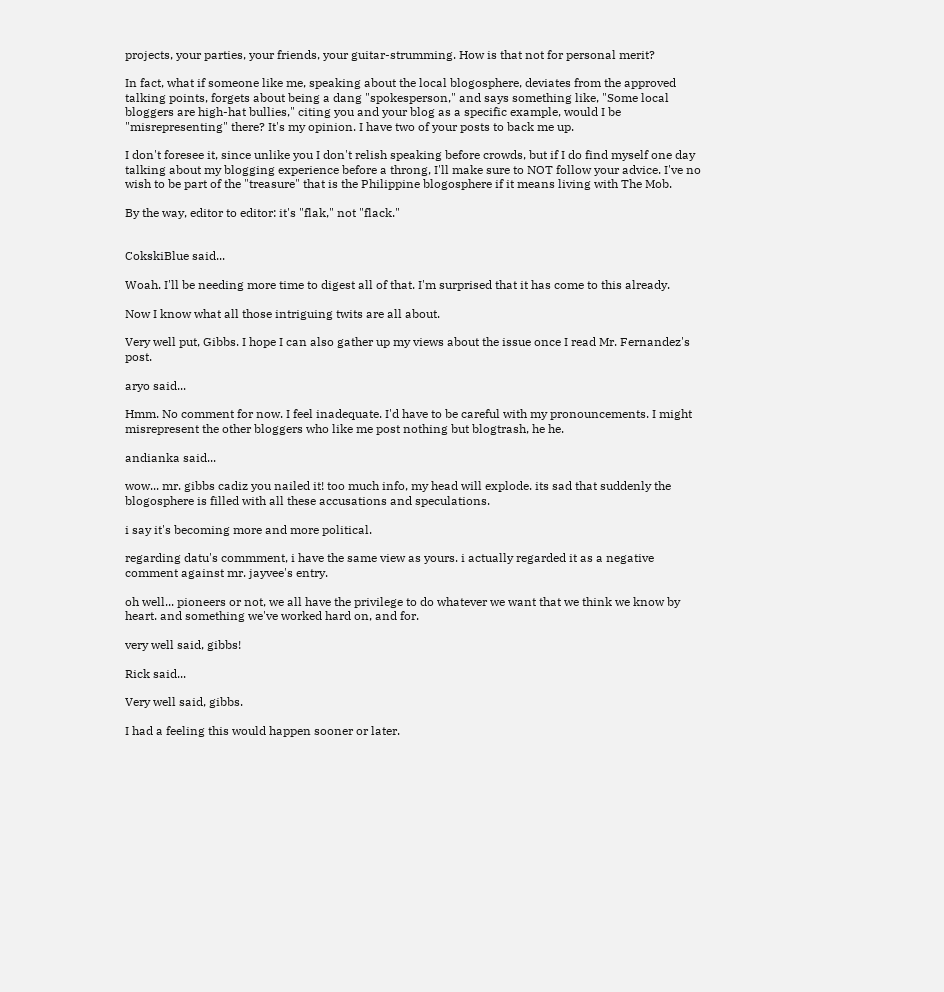projects, your parties, your friends, your guitar-strumming. How is that not for personal merit?

In fact, what if someone like me, speaking about the local blogosphere, deviates from the approved talking points, forgets about being a dang "spokesperson," and says something like, "Some local bloggers are high-hat bullies," citing you and your blog as a specific example, would I be "misrepresenting" there? It's my opinion. I have two of your posts to back me up.

I don't foresee it, since unlike you I don't relish speaking before crowds, but if I do find myself one day talking about my blogging experience before a throng, I'll make sure to NOT follow your advice. I've no wish to be part of the "treasure" that is the Philippine blogosphere if it means living with The Mob.

By the way, editor to editor: it's "flak," not "flack."


CokskiBlue said...

Woah. I'll be needing more time to digest all of that. I'm surprised that it has come to this already.

Now I know what all those intriguing twits are all about.

Very well put, Gibbs. I hope I can also gather up my views about the issue once I read Mr. Fernandez's post.

aryo said...

Hmm. No comment for now. I feel inadequate. I'd have to be careful with my pronouncements. I might misrepresent the other bloggers who like me post nothing but blogtrash, he he.

andianka said...

wow... mr. gibbs cadiz you nailed it! too much info, my head will explode. its sad that suddenly the blogosphere is filled with all these accusations and speculations.

i say it's becoming more and more political.

regarding datu's commment, i have the same view as yours. i actually regarded it as a negative comment against mr. jayvee's entry.

oh well... pioneers or not, we all have the privilege to do whatever we want that we think we know by heart. and something we've worked hard on, and for.

very well said, gibbs!

Rick said...

Very well said, gibbs.

I had a feeling this would happen sooner or later.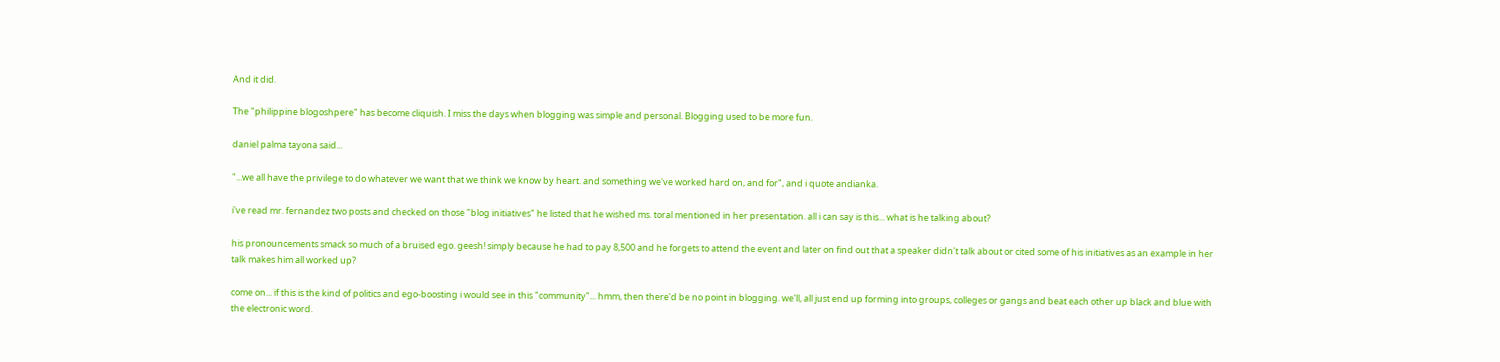And it did.

The "philippine blogoshpere" has become cliquish. I miss the days when blogging was simple and personal. Blogging used to be more fun.

daniel palma tayona said...

"...we all have the privilege to do whatever we want that we think we know by heart. and something we've worked hard on, and for", and i quote andianka.

i've read mr. fernandez two posts and checked on those "blog initiatives" he listed that he wished ms. toral mentioned in her presentation. all i can say is this... what is he talking about?

his pronouncements smack so much of a bruised ego. geesh! simply because he had to pay 8,500 and he forgets to attend the event and later on find out that a speaker didn't talk about or cited some of his initiatives as an example in her talk makes him all worked up?

come on... if this is the kind of politics and ego-boosting i would see in this "community"... hmm, then there'd be no point in blogging. we'll, all just end up forming into groups, colleges or gangs and beat each other up black and blue with the electronic word.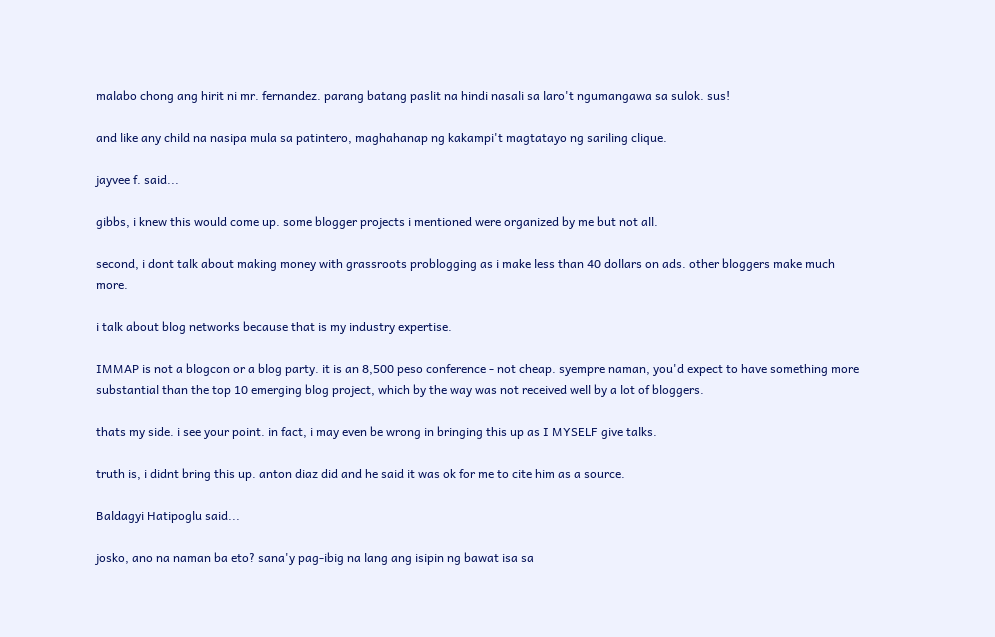malabo chong ang hirit ni mr. fernandez. parang batang paslit na hindi nasali sa laro't ngumangawa sa sulok. sus!

and like any child na nasipa mula sa patintero, maghahanap ng kakampi't magtatayo ng sariling clique.

jayvee f. said...

gibbs, i knew this would come up. some blogger projects i mentioned were organized by me but not all.

second, i dont talk about making money with grassroots problogging as i make less than 40 dollars on ads. other bloggers make much more.

i talk about blog networks because that is my industry expertise.

IMMAP is not a blogcon or a blog party. it is an 8,500 peso conference - not cheap. syempre naman, you'd expect to have something more substantial than the top 10 emerging blog project, which by the way was not received well by a lot of bloggers.

thats my side. i see your point. in fact, i may even be wrong in bringing this up as I MYSELF give talks.

truth is, i didnt bring this up. anton diaz did and he said it was ok for me to cite him as a source.

Baldagyi Hatipoglu said...

josko, ano na naman ba eto? sana'y pag-ibig na lang ang isipin ng bawat isa sa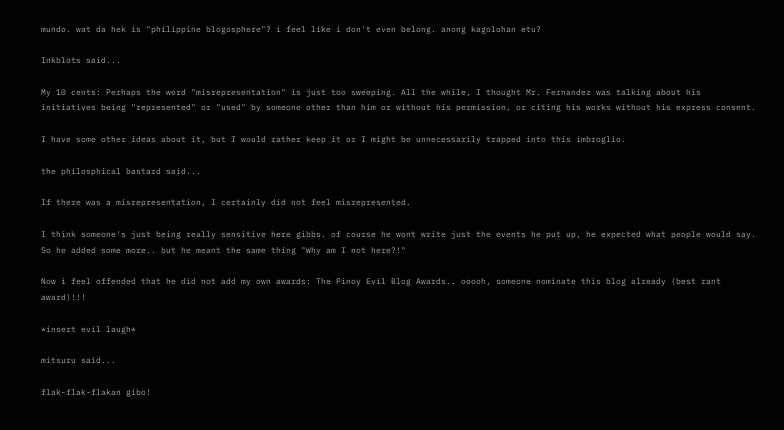mundo. wat da hek is "philippine blogosphere"? i feel like i don't even belong. anong kagolohan etu?

Inkblots said...

My 10 cents: Perhaps the word "misrepresentation" is just too sweeping. All the while, I thought Mr. Fernandez was talking about his initiatives being "represented" or "used" by someone other than him or without his permission, or citing his works without his express consent.

I have some other ideas about it, but I would rather keep it or I might be unnecessarily trapped into this imbroglio.

the philosphical bastard said...

If there was a misrepresentation, I certainly did not feel misrepresented.

I think someone's just being really sensitive here gibbs. of course he wont write just the events he put up, he expected what people would say. So he added some more.. but he meant the same thing "Why am I not here?!"

Now i feel offended that he did not add my own awards: The Pinoy Evil Blog Awards.. ooooh, someone nominate this blog already (best rant award)!!!

*insert evil laugh*

mitsuru said...

flak-flak-flakan gibo!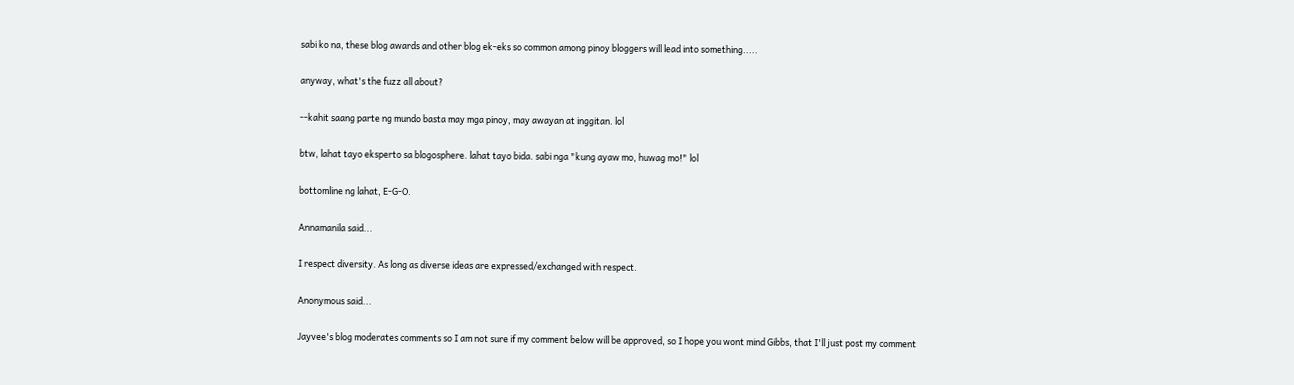sabi ko na, these blog awards and other blog ek-eks so common among pinoy bloggers will lead into something.....

anyway, what's the fuzz all about?

--kahit saang parte ng mundo basta may mga pinoy, may awayan at inggitan. lol

btw, lahat tayo eksperto sa blogosphere. lahat tayo bida. sabi nga "kung ayaw mo, huwag mo!" lol

bottomline ng lahat, E-G-O.

Annamanila said...

I respect diversity. As long as diverse ideas are expressed/exchanged with respect.

Anonymous said...

Jayvee's blog moderates comments so I am not sure if my comment below will be approved, so I hope you wont mind Gibbs, that I'll just post my comment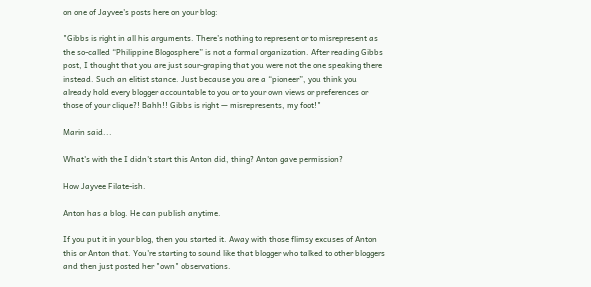on one of Jayvee's posts here on your blog:

"Gibbs is right in all his arguments. There’s nothing to represent or to misrepresent as the so-called “Philippine Blogosphere” is not a formal organization. After reading Gibbs post, I thought that you are just sour-graping that you were not the one speaking there instead. Such an elitist stance. Just because you are a “pioneer”, you think you already hold every blogger accountable to you or to your own views or preferences or those of your clique?! Bahh!! Gibbs is right — misrepresents, my foot!"

Marin said...

What's with the I didn't start this Anton did, thing? Anton gave permission?

How Jayvee Filate-ish.

Anton has a blog. He can publish anytime.

If you put it in your blog, then you started it. Away with those flimsy excuses of Anton this or Anton that. You're starting to sound like that blogger who talked to other bloggers and then just posted her "own" observations.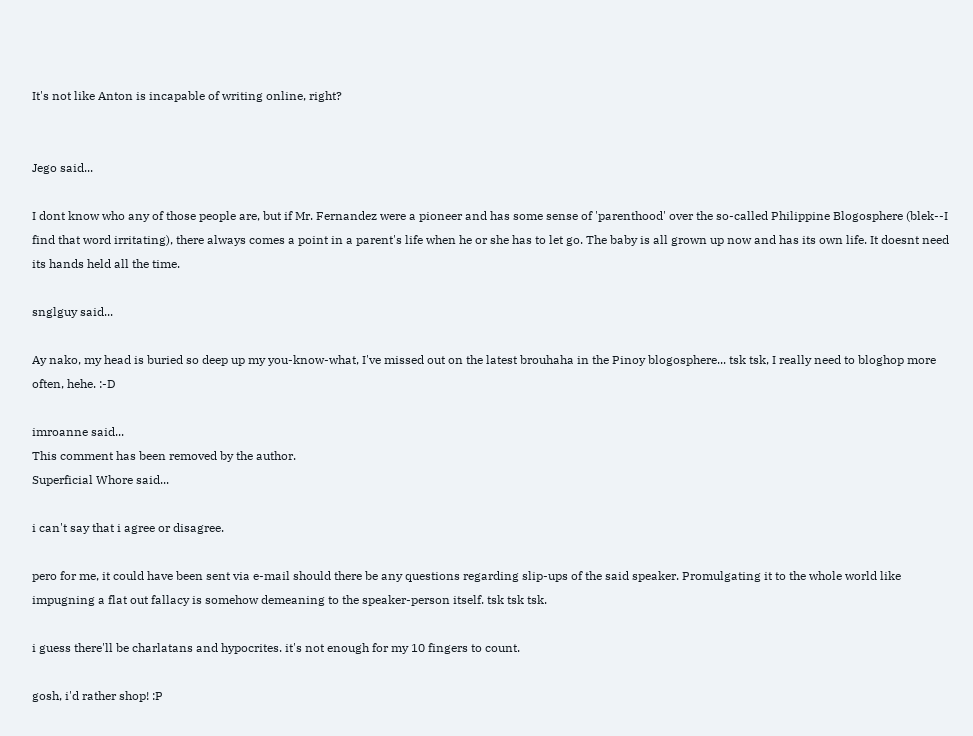It's not like Anton is incapable of writing online, right?


Jego said...

I dont know who any of those people are, but if Mr. Fernandez were a pioneer and has some sense of 'parenthood' over the so-called Philippine Blogosphere (blek--I find that word irritating), there always comes a point in a parent's life when he or she has to let go. The baby is all grown up now and has its own life. It doesnt need its hands held all the time.

snglguy said...

Ay nako, my head is buried so deep up my you-know-what, I've missed out on the latest brouhaha in the Pinoy blogosphere... tsk tsk, I really need to bloghop more often, hehe. :-D

imroanne said...
This comment has been removed by the author.
Superficial Whore said...

i can't say that i agree or disagree.

pero for me, it could have been sent via e-mail should there be any questions regarding slip-ups of the said speaker. Promulgating it to the whole world like impugning a flat out fallacy is somehow demeaning to the speaker-person itself. tsk tsk tsk.

i guess there'll be charlatans and hypocrites. it's not enough for my 10 fingers to count.

gosh, i'd rather shop! :P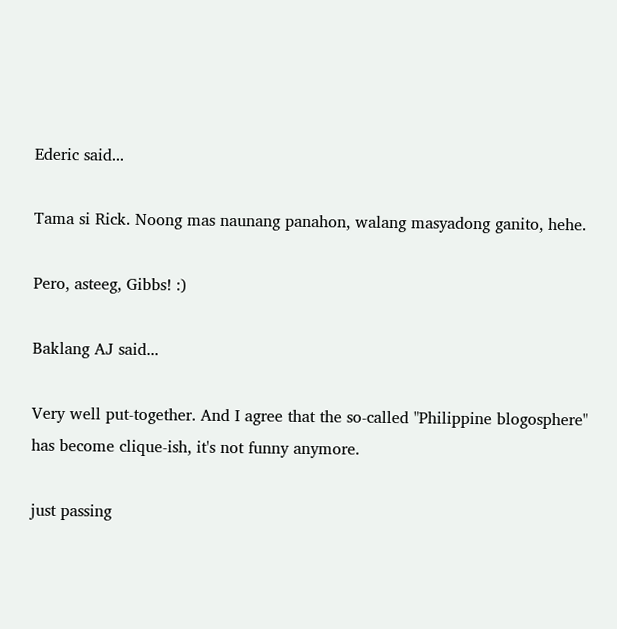Ederic said...

Tama si Rick. Noong mas naunang panahon, walang masyadong ganito, hehe.

Pero, asteeg, Gibbs! :)

Baklang AJ said...

Very well put-together. And I agree that the so-called "Philippine blogosphere" has become clique-ish, it's not funny anymore.

just passing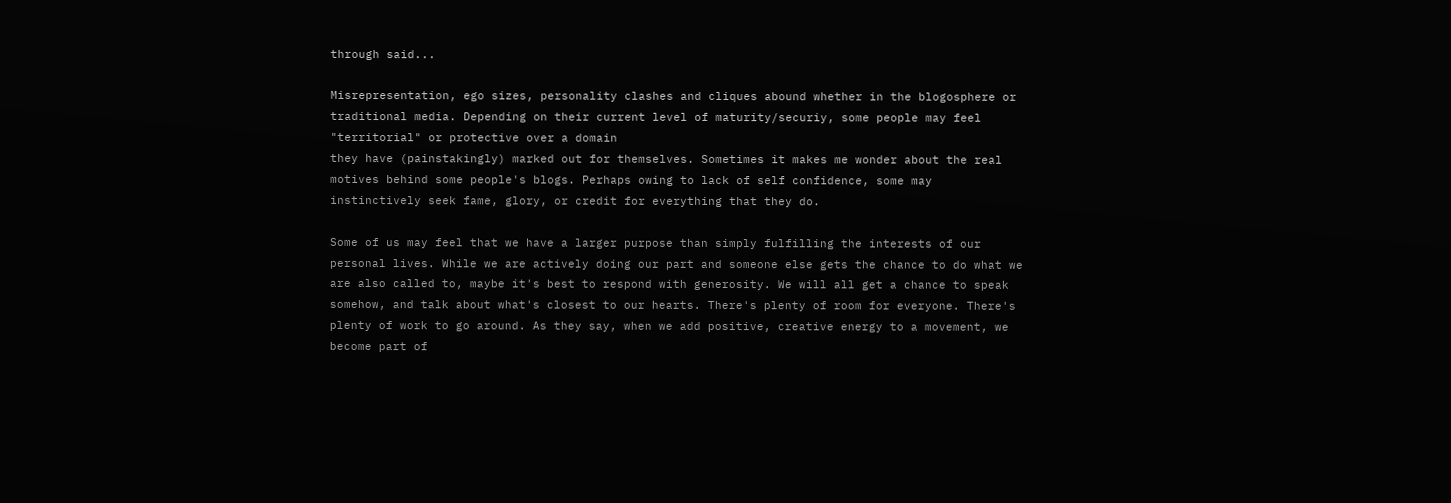through said...

Misrepresentation, ego sizes, personality clashes and cliques abound whether in the blogosphere or traditional media. Depending on their current level of maturity/securiy, some people may feel "territorial" or protective over a domain
they have (painstakingly) marked out for themselves. Sometimes it makes me wonder about the real motives behind some people's blogs. Perhaps owing to lack of self confidence, some may instinctively seek fame, glory, or credit for everything that they do.

Some of us may feel that we have a larger purpose than simply fulfilling the interests of our personal lives. While we are actively doing our part and someone else gets the chance to do what we are also called to, maybe it's best to respond with generosity. We will all get a chance to speak somehow, and talk about what's closest to our hearts. There's plenty of room for everyone. There's plenty of work to go around. As they say, when we add positive, creative energy to a movement, we become part of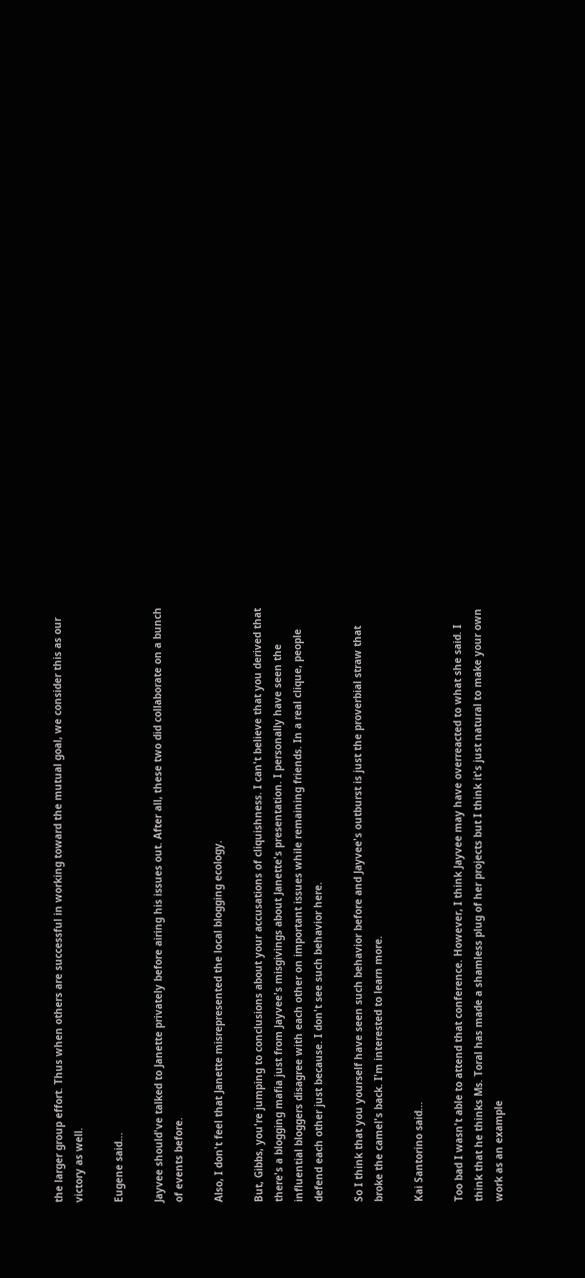the larger group effort. Thus when others are successful in working toward the mutual goal, we consider this as our victory as well.

Eugene said...

Jayvee should've talked to Janette privately before airing his issues out. After all, these two did collaborate on a bunch of events before.

Also, I don't feel that Janette misrepresented the local blogging ecology.

But, Gibbs, you're jumping to conclusions about your accusations of cliquishness. I can't believe that you derived that there's a blogging mafia just from Jayvee's misgivings about Janette's presentation. I personally have seen the influential bloggers disagree with each other on important issues while remaining friends. In a real clique, people defend each other just because. I don't see such behavior here.

So I think that you yourself have seen such behavior before and Jayvee's outburst is just the proverbial straw that broke the camel's back. I'm interested to learn more.

Kai Santorino said...

Too bad I wasn't able to attend that conference. However, I think Jayvee may have overreacted to what she said. I think that he thinks Ms. Toral has made a shamless plug of her projects but I think it's just natural to make your own work as an example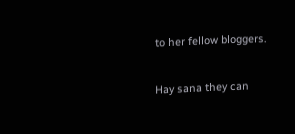to her fellow bloggers.

Hay sana they can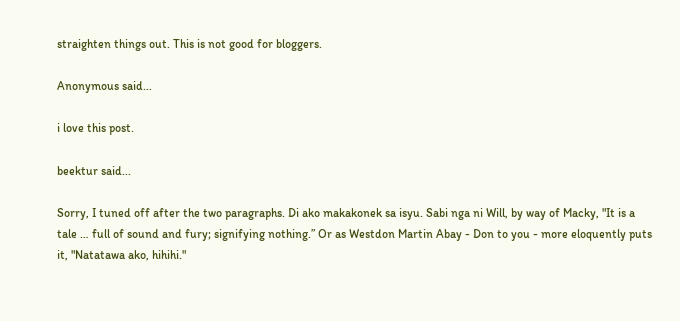straighten things out. This is not good for bloggers.

Anonymous said...

i love this post.

beektur said...

Sorry, I tuned off after the two paragraphs. Di ako makakonek sa isyu. Sabi nga ni Will, by way of Macky, "It is a tale … full of sound and fury; signifying nothing.” Or as Westdon Martin Abay - Don to you - more eloquently puts it, "Natatawa ako, hihihi."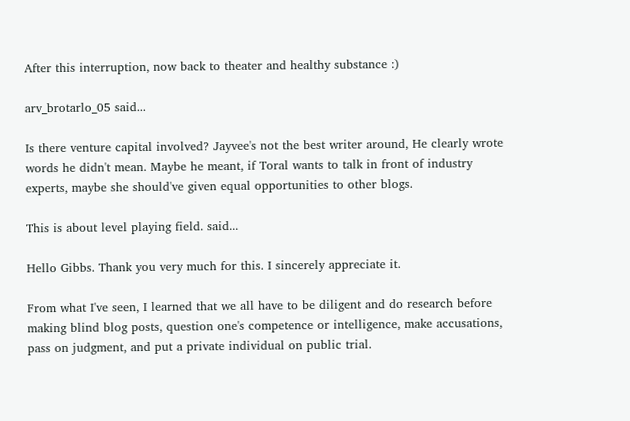After this interruption, now back to theater and healthy substance :)

arv_brotarlo_05 said...

Is there venture capital involved? Jayvee's not the best writer around, He clearly wrote words he didn't mean. Maybe he meant, if Toral wants to talk in front of industry experts, maybe she should've given equal opportunities to other blogs.

This is about level playing field. said...

Hello Gibbs. Thank you very much for this. I sincerely appreciate it.

From what I've seen, I learned that we all have to be diligent and do research before making blind blog posts, question one's competence or intelligence, make accusations, pass on judgment, and put a private individual on public trial.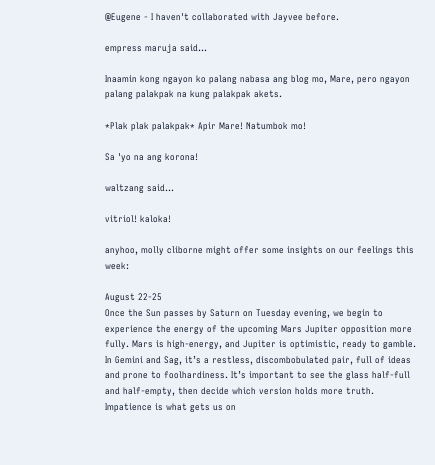@Eugene - I haven't collaborated with Jayvee before.

empress maruja said...

Inaamin kong ngayon ko palang nabasa ang blog mo, Mare, pero ngayon palang palakpak na kung palakpak akets.

*Plak plak palakpak* Apir Mare! Natumbok mo!

Sa 'yo na ang korona!

waltzang said...

vitriol! kaloka!

anyhoo, molly cliborne might offer some insights on our feelings this week:

August 22-25
Once the Sun passes by Saturn on Tuesday evening, we begin to experience the energy of the upcoming Mars Jupiter opposition more fully. Mars is high-energy, and Jupiter is optimistic, ready to gamble. In Gemini and Sag, it’s a restless, discombobulated pair, full of ideas and prone to foolhardiness. It’s important to see the glass half-full and half-empty, then decide which version holds more truth. Impatience is what gets us on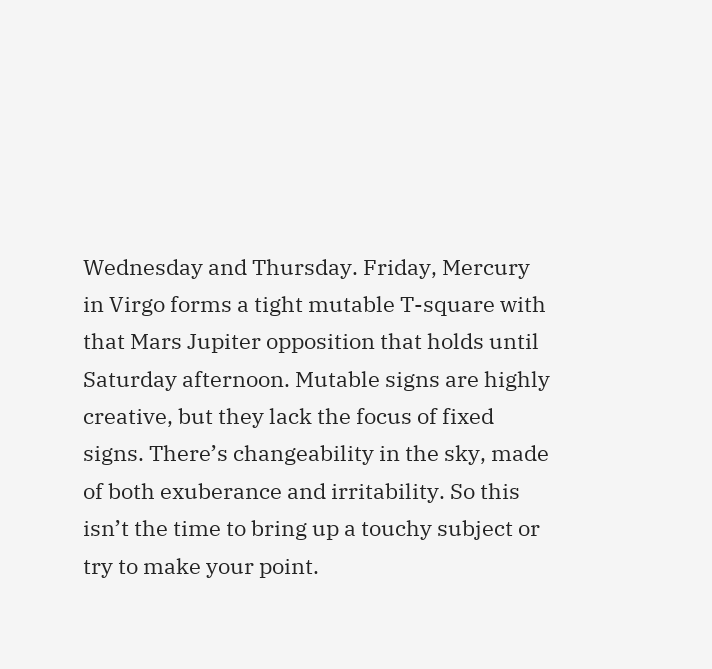Wednesday and Thursday. Friday, Mercury in Virgo forms a tight mutable T-square with that Mars Jupiter opposition that holds until Saturday afternoon. Mutable signs are highly creative, but they lack the focus of fixed signs. There’s changeability in the sky, made of both exuberance and irritability. So this isn’t the time to bring up a touchy subject or try to make your point.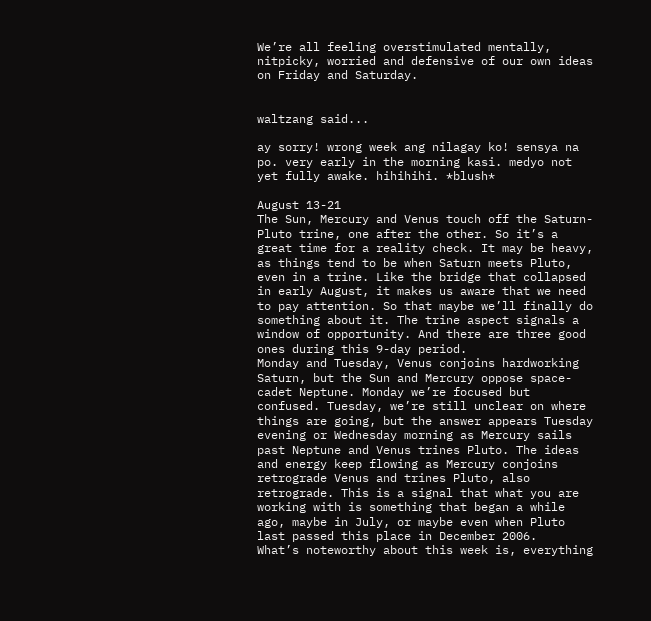We’re all feeling overstimulated mentally, nitpicky, worried and defensive of our own ideas on Friday and Saturday.


waltzang said...

ay sorry! wrong week ang nilagay ko! sensya na po. very early in the morning kasi. medyo not yet fully awake. hihihihi. *blush*

August 13-21
The Sun, Mercury and Venus touch off the Saturn-Pluto trine, one after the other. So it’s a great time for a reality check. It may be heavy, as things tend to be when Saturn meets Pluto, even in a trine. Like the bridge that collapsed in early August, it makes us aware that we need to pay attention. So that maybe we’ll finally do something about it. The trine aspect signals a window of opportunity. And there are three good ones during this 9-day period.
Monday and Tuesday, Venus conjoins hardworking Saturn, but the Sun and Mercury oppose space-cadet Neptune. Monday we’re focused but confused. Tuesday, we’re still unclear on where things are going, but the answer appears Tuesday evening or Wednesday morning as Mercury sails past Neptune and Venus trines Pluto. The ideas and energy keep flowing as Mercury conjoins retrograde Venus and trines Pluto, also retrograde. This is a signal that what you are working with is something that began a while ago, maybe in July, or maybe even when Pluto last passed this place in December 2006.
What’s noteworthy about this week is, everything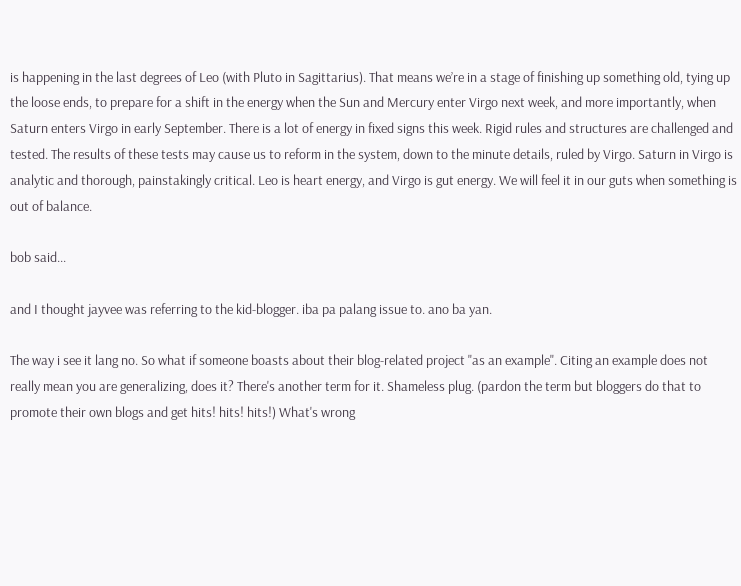is happening in the last degrees of Leo (with Pluto in Sagittarius). That means we’re in a stage of finishing up something old, tying up the loose ends, to prepare for a shift in the energy when the Sun and Mercury enter Virgo next week, and more importantly, when Saturn enters Virgo in early September. There is a lot of energy in fixed signs this week. Rigid rules and structures are challenged and tested. The results of these tests may cause us to reform in the system, down to the minute details, ruled by Virgo. Saturn in Virgo is analytic and thorough, painstakingly critical. Leo is heart energy, and Virgo is gut energy. We will feel it in our guts when something is out of balance.

bob said...

and I thought jayvee was referring to the kid-blogger. iba pa palang issue to. ano ba yan.

The way i see it lang no. So what if someone boasts about their blog-related project "as an example". Citing an example does not really mean you are generalizing, does it? There's another term for it. Shameless plug. (pardon the term but bloggers do that to promote their own blogs and get hits! hits! hits!) What's wrong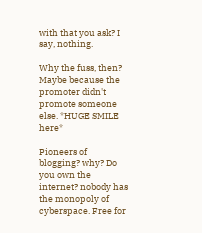with that you ask? I say, nothing.

Why the fuss, then? Maybe because the promoter didn't promote someone else. *HUGE SMILE here*

Pioneers of blogging? why? Do you own the internet? nobody has the monopoly of cyberspace. Free for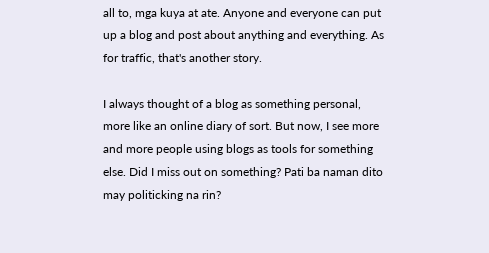all to, mga kuya at ate. Anyone and everyone can put up a blog and post about anything and everything. As for traffic, that's another story.

I always thought of a blog as something personal, more like an online diary of sort. But now, I see more and more people using blogs as tools for something else. Did I miss out on something? Pati ba naman dito may politicking na rin?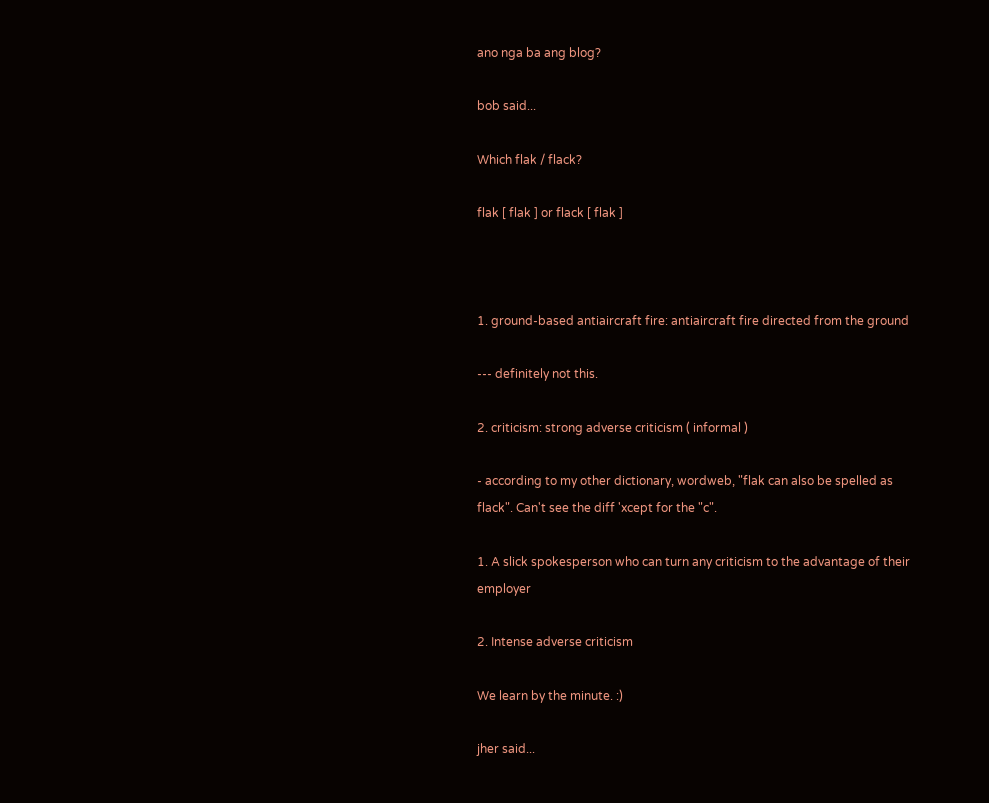ano nga ba ang blog?

bob said...

Which flak / flack?

flak [ flak ] or flack [ flak ]



1. ground-based antiaircraft fire: antiaircraft fire directed from the ground

--- definitely not this.

2. criticism: strong adverse criticism ( informal )

- according to my other dictionary, wordweb, "flak can also be spelled as flack". Can't see the diff 'xcept for the "c".

1. A slick spokesperson who can turn any criticism to the advantage of their employer

2. Intense adverse criticism

We learn by the minute. :)

jher said...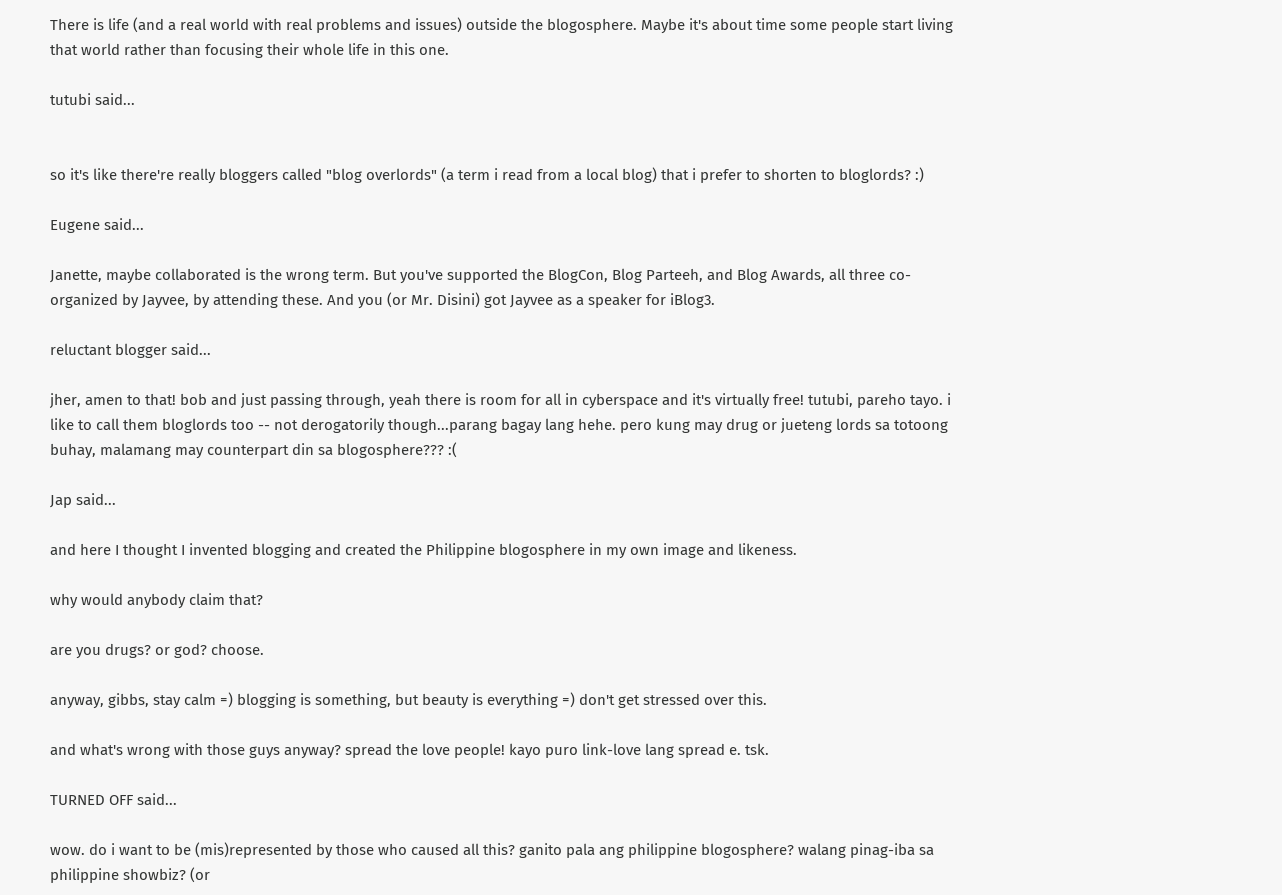There is life (and a real world with real problems and issues) outside the blogosphere. Maybe it's about time some people start living that world rather than focusing their whole life in this one.

tutubi said...


so it's like there're really bloggers called "blog overlords" (a term i read from a local blog) that i prefer to shorten to bloglords? :)

Eugene said...

Janette, maybe collaborated is the wrong term. But you've supported the BlogCon, Blog Parteeh, and Blog Awards, all three co-organized by Jayvee, by attending these. And you (or Mr. Disini) got Jayvee as a speaker for iBlog3.

reluctant blogger said...

jher, amen to that! bob and just passing through, yeah there is room for all in cyberspace and it's virtually free! tutubi, pareho tayo. i like to call them bloglords too -- not derogatorily though...parang bagay lang hehe. pero kung may drug or jueteng lords sa totoong buhay, malamang may counterpart din sa blogosphere??? :(

Jap said...

and here I thought I invented blogging and created the Philippine blogosphere in my own image and likeness.

why would anybody claim that?

are you drugs? or god? choose.

anyway, gibbs, stay calm =) blogging is something, but beauty is everything =) don't get stressed over this.

and what's wrong with those guys anyway? spread the love people! kayo puro link-love lang spread e. tsk.

TURNED OFF said...

wow. do i want to be (mis)represented by those who caused all this? ganito pala ang philippine blogosphere? walang pinag-iba sa philippine showbiz? (or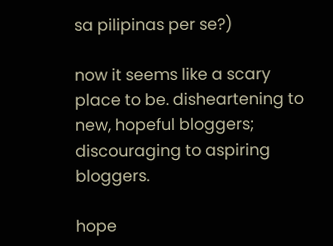sa pilipinas per se?)

now it seems like a scary place to be. disheartening to new, hopeful bloggers; discouraging to aspiring bloggers.

hope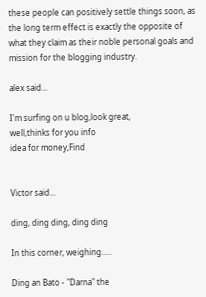these people can positively settle things soon, as the long term effect is exactly the opposite of what they claim as their noble personal goals and mission for the blogging industry.

alex said...

I'm surfing on u blog,look great,
well,thinks for you info
idea for money,Find


Victor said...

ding, ding ding, ding ding

In this corner, weighing.....

Ding an Bato - "Darna" the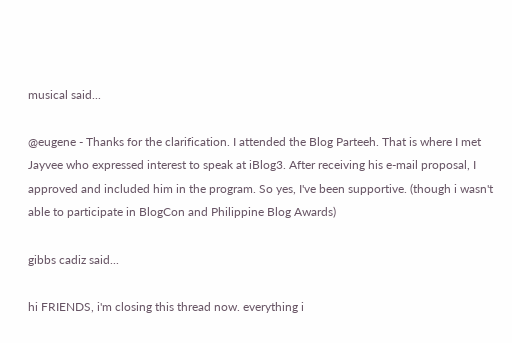musical said...

@eugene - Thanks for the clarification. I attended the Blog Parteeh. That is where I met Jayvee who expressed interest to speak at iBlog3. After receiving his e-mail proposal, I approved and included him in the program. So yes, I've been supportive. (though i wasn't able to participate in BlogCon and Philippine Blog Awards)

gibbs cadiz said...

hi FRIENDS, i'm closing this thread now. everything i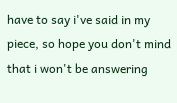have to say i've said in my piece, so hope you don't mind that i won't be answering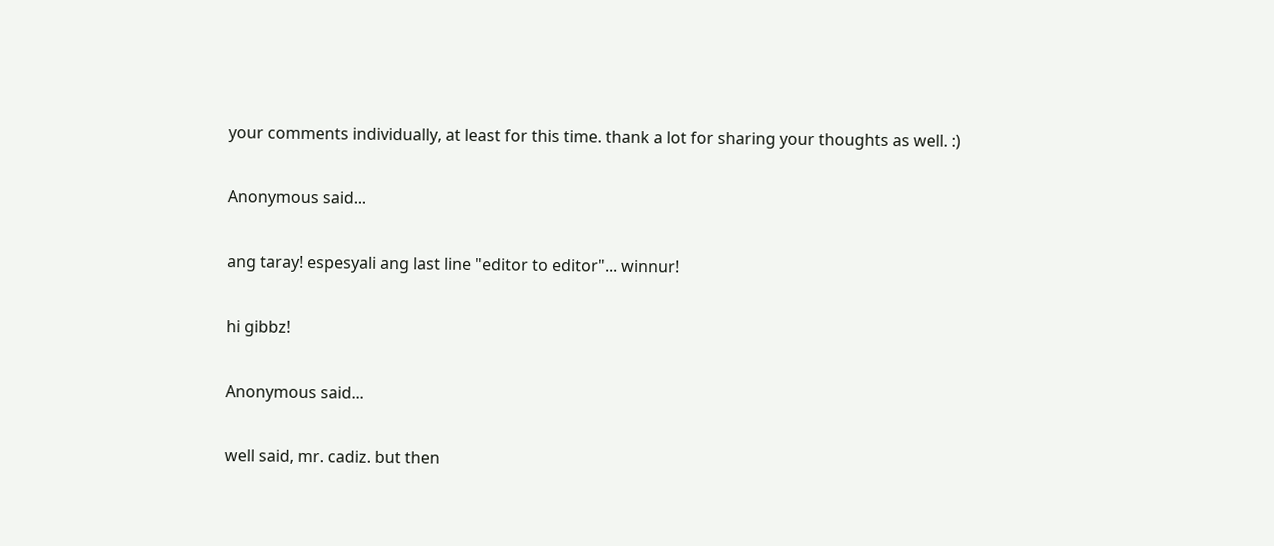your comments individually, at least for this time. thank a lot for sharing your thoughts as well. :)

Anonymous said...

ang taray! espesyali ang last line "editor to editor"... winnur!

hi gibbz!

Anonymous said...

well said, mr. cadiz. but then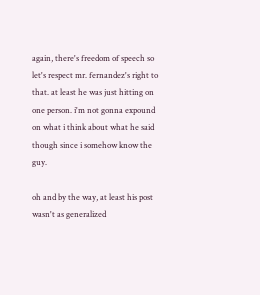again, there's freedom of speech so let's respect mr. fernandez's right to that. at least he was just hitting on one person. i'm not gonna expound on what i think about what he said though since i somehow know the guy.

oh and by the way, at least his post wasn't as generalized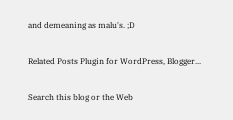and demeaning as malu's. ;D

Related Posts Plugin for WordPress, Blogger...

Search this blog or the Web